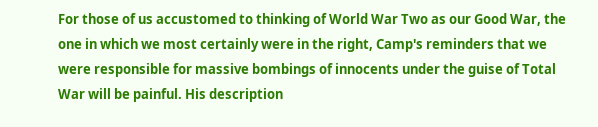For those of us accustomed to thinking of World War Two as our Good War, the one in which we most certainly were in the right, Camp's reminders that we were responsible for massive bombings of innocents under the guise of Total War will be painful. His description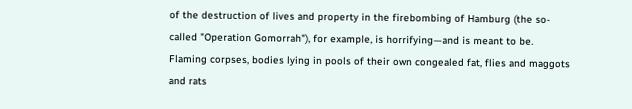of the destruction of lives and property in the firebombing of Hamburg (the so-called "Operation Gomorrah"), for example, is horrifying—and is meant to be. Flaming corpses, bodies lying in pools of their own congealed fat, flies and maggots and rats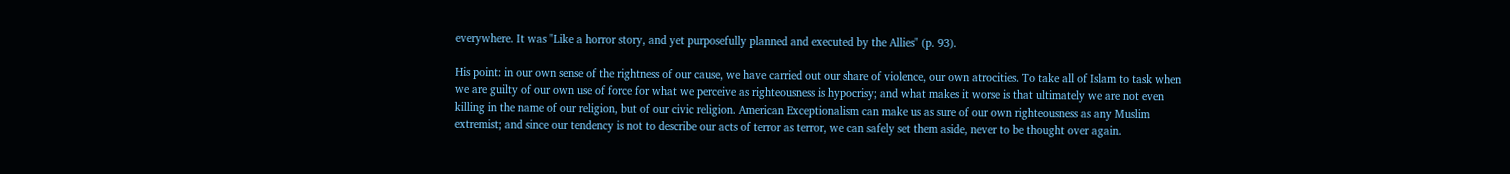everywhere. It was "Like a horror story, and yet purposefully planned and executed by the Allies" (p. 93).

His point: in our own sense of the rightness of our cause, we have carried out our share of violence, our own atrocities. To take all of Islam to task when we are guilty of our own use of force for what we perceive as righteousness is hypocrisy; and what makes it worse is that ultimately we are not even killing in the name of our religion, but of our civic religion. American Exceptionalism can make us as sure of our own righteousness as any Muslim extremist; and since our tendency is not to describe our acts of terror as terror, we can safely set them aside, never to be thought over again.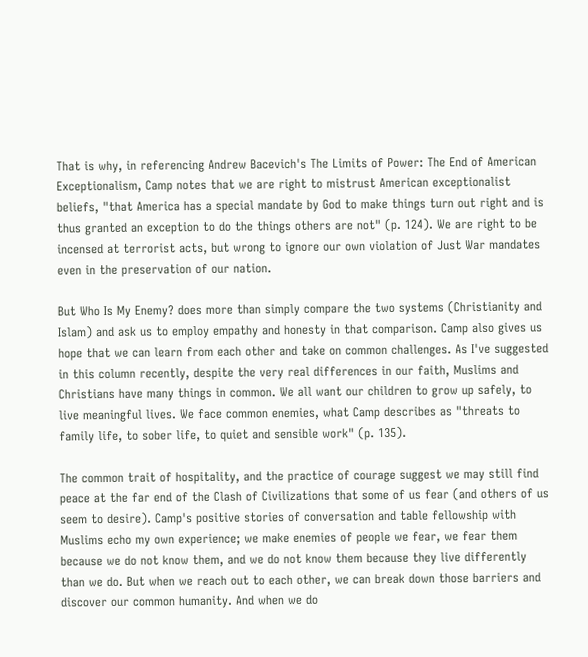That is why, in referencing Andrew Bacevich's The Limits of Power: The End of American Exceptionalism, Camp notes that we are right to mistrust American exceptionalist beliefs, "that America has a special mandate by God to make things turn out right and is thus granted an exception to do the things others are not" (p. 124). We are right to be incensed at terrorist acts, but wrong to ignore our own violation of Just War mandates even in the preservation of our nation.

But Who Is My Enemy? does more than simply compare the two systems (Christianity and Islam) and ask us to employ empathy and honesty in that comparison. Camp also gives us hope that we can learn from each other and take on common challenges. As I've suggested in this column recently, despite the very real differences in our faith, Muslims and Christians have many things in common. We all want our children to grow up safely, to live meaningful lives. We face common enemies, what Camp describes as "threats to family life, to sober life, to quiet and sensible work" (p. 135).

The common trait of hospitality, and the practice of courage suggest we may still find peace at the far end of the Clash of Civilizations that some of us fear (and others of us seem to desire). Camp's positive stories of conversation and table fellowship with Muslims echo my own experience; we make enemies of people we fear, we fear them because we do not know them, and we do not know them because they live differently than we do. But when we reach out to each other, we can break down those barriers and discover our common humanity. And when we do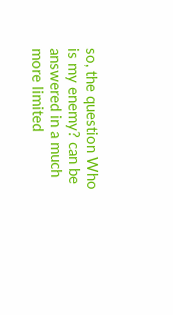so, the question Who is my enemy? can be answered in a much more limited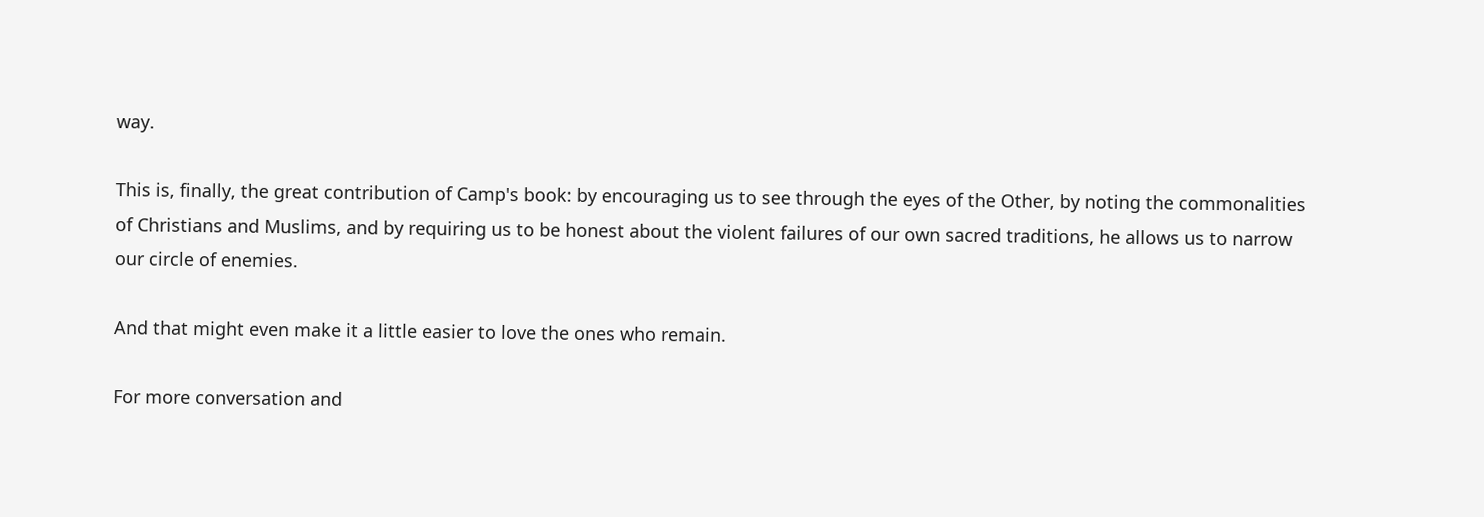way.

This is, finally, the great contribution of Camp's book: by encouraging us to see through the eyes of the Other, by noting the commonalities of Christians and Muslims, and by requiring us to be honest about the violent failures of our own sacred traditions, he allows us to narrow our circle of enemies.

And that might even make it a little easier to love the ones who remain.

For more conversation and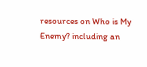resources on Who is My Enemy? including an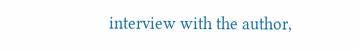interview with the author,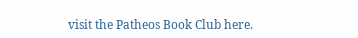visit the Patheos Book Club here.